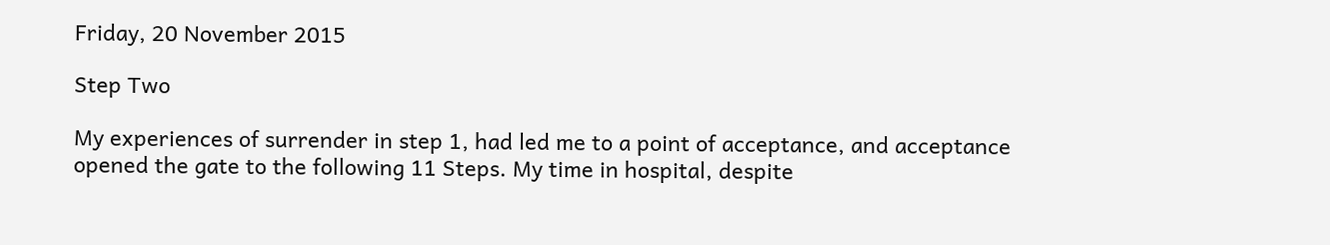Friday, 20 November 2015

Step Two

My experiences of surrender in step 1, had led me to a point of acceptance, and acceptance opened the gate to the following 11 Steps. My time in hospital, despite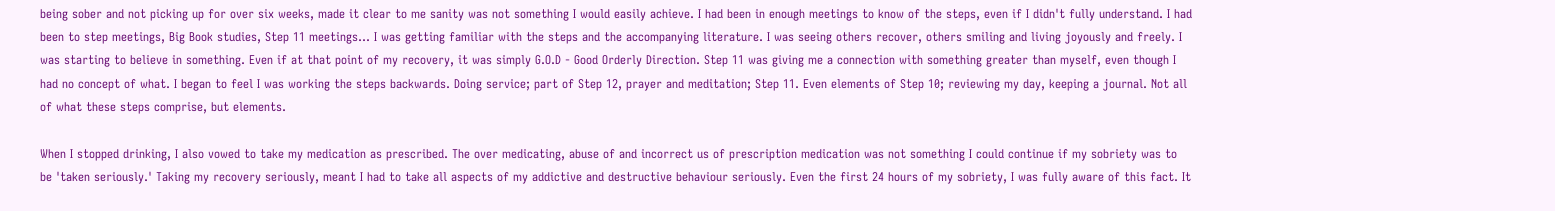being sober and not picking up for over six weeks, made it clear to me sanity was not something I would easily achieve. I had been in enough meetings to know of the steps, even if I didn't fully understand. I had been to step meetings, Big Book studies, Step 11 meetings... I was getting familiar with the steps and the accompanying literature. I was seeing others recover, others smiling and living joyously and freely. I was starting to believe in something. Even if at that point of my recovery, it was simply G.O.D - Good Orderly Direction. Step 11 was giving me a connection with something greater than myself, even though I had no concept of what. I began to feel I was working the steps backwards. Doing service; part of Step 12, prayer and meditation; Step 11. Even elements of Step 10; reviewing my day, keeping a journal. Not all of what these steps comprise, but elements.

When I stopped drinking, I also vowed to take my medication as prescribed. The over medicating, abuse of and incorrect us of prescription medication was not something I could continue if my sobriety was to be 'taken seriously.' Taking my recovery seriously, meant I had to take all aspects of my addictive and destructive behaviour seriously. Even the first 24 hours of my sobriety, I was fully aware of this fact. It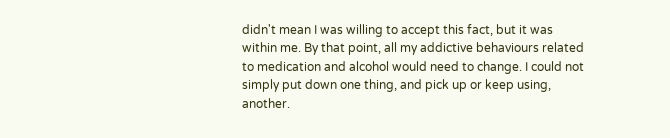didn't mean I was willing to accept this fact, but it was within me. By that point, all my addictive behaviours related to medication and alcohol would need to change. I could not simply put down one thing, and pick up or keep using, another.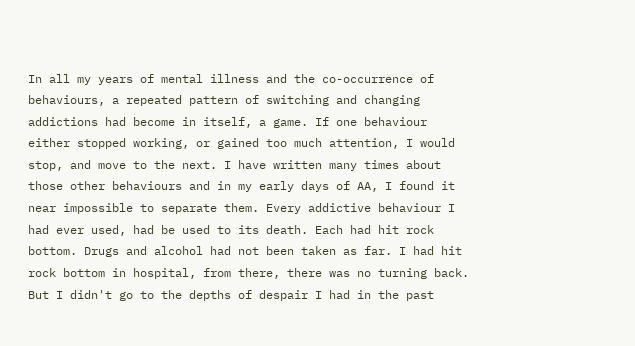In all my years of mental illness and the co-occurrence of behaviours, a repeated pattern of switching and changing addictions had become in itself, a game. If one behaviour either stopped working, or gained too much attention, I would stop, and move to the next. I have written many times about those other behaviours and in my early days of AA, I found it near impossible to separate them. Every addictive behaviour I had ever used, had be used to its death. Each had hit rock bottom. Drugs and alcohol had not been taken as far. I had hit rock bottom in hospital, from there, there was no turning back. But I didn't go to the depths of despair I had in the past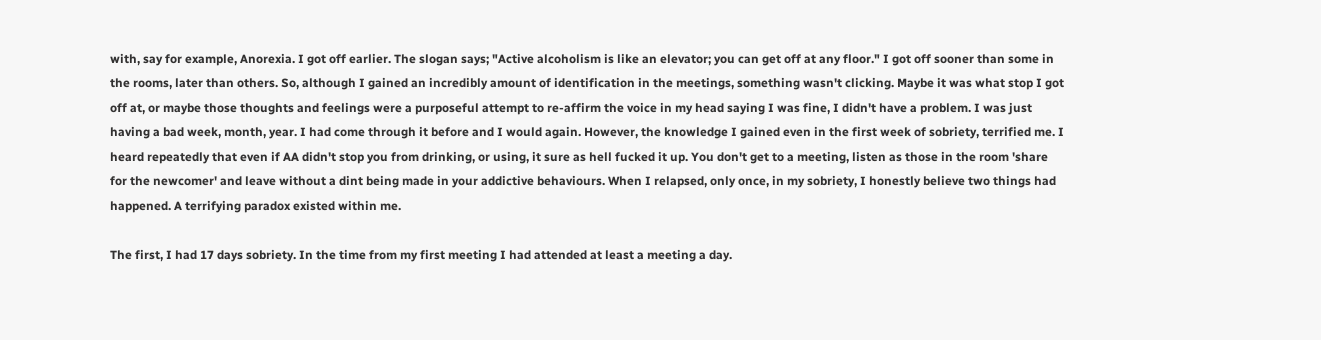with, say for example, Anorexia. I got off earlier. The slogan says; "Active alcoholism is like an elevator; you can get off at any floor." I got off sooner than some in the rooms, later than others. So, although I gained an incredibly amount of identification in the meetings, something wasn't clicking. Maybe it was what stop I got off at, or maybe those thoughts and feelings were a purposeful attempt to re-affirm the voice in my head saying I was fine, I didn't have a problem. I was just having a bad week, month, year. I had come through it before and I would again. However, the knowledge I gained even in the first week of sobriety, terrified me. I heard repeatedly that even if AA didn't stop you from drinking, or using, it sure as hell fucked it up. You don't get to a meeting, listen as those in the room 'share for the newcomer' and leave without a dint being made in your addictive behaviours. When I relapsed, only once, in my sobriety, I honestly believe two things had happened. A terrifying paradox existed within me.

The first, I had 17 days sobriety. In the time from my first meeting I had attended at least a meeting a day.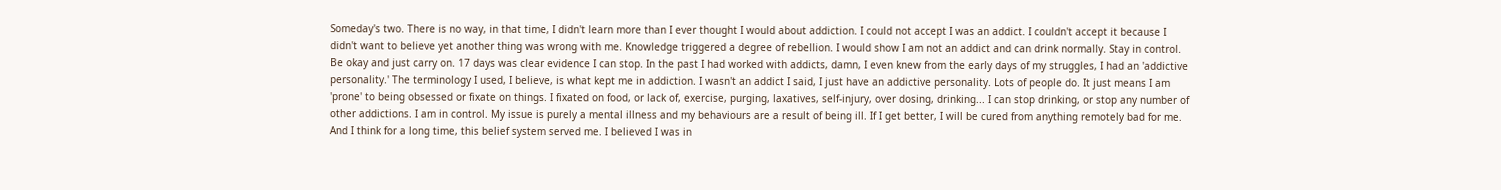Someday's two. There is no way, in that time, I didn't learn more than I ever thought I would about addiction. I could not accept I was an addict. I couldn't accept it because I didn't want to believe yet another thing was wrong with me. Knowledge triggered a degree of rebellion. I would show I am not an addict and can drink normally. Stay in control. Be okay and just carry on. 17 days was clear evidence I can stop. In the past I had worked with addicts, damn, I even knew from the early days of my struggles, I had an 'addictive personality.' The terminology I used, I believe, is what kept me in addiction. I wasn't an addict I said, I just have an addictive personality. Lots of people do. It just means I am 'prone' to being obsessed or fixate on things. I fixated on food, or lack of, exercise, purging, laxatives, self-injury, over dosing, drinking... I can stop drinking, or stop any number of other addictions. I am in control. My issue is purely a mental illness and my behaviours are a result of being ill. If I get better, I will be cured from anything remotely bad for me. And I think for a long time, this belief system served me. I believed I was in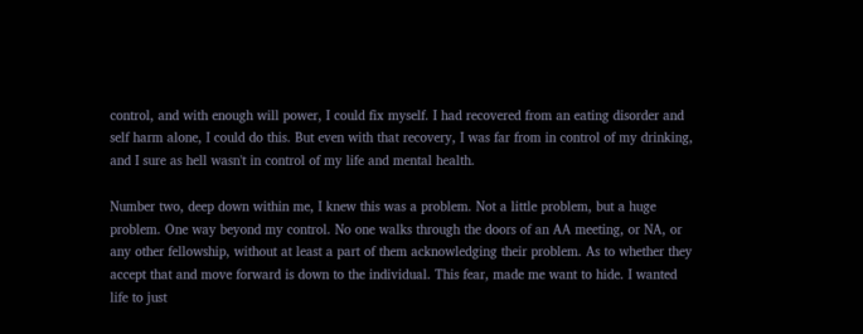control, and with enough will power, I could fix myself. I had recovered from an eating disorder and self harm alone, I could do this. But even with that recovery, I was far from in control of my drinking, and I sure as hell wasn't in control of my life and mental health.

Number two, deep down within me, I knew this was a problem. Not a little problem, but a huge problem. One way beyond my control. No one walks through the doors of an AA meeting, or NA, or any other fellowship, without at least a part of them acknowledging their problem. As to whether they accept that and move forward is down to the individual. This fear, made me want to hide. I wanted life to just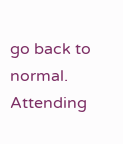go back to normal. Attending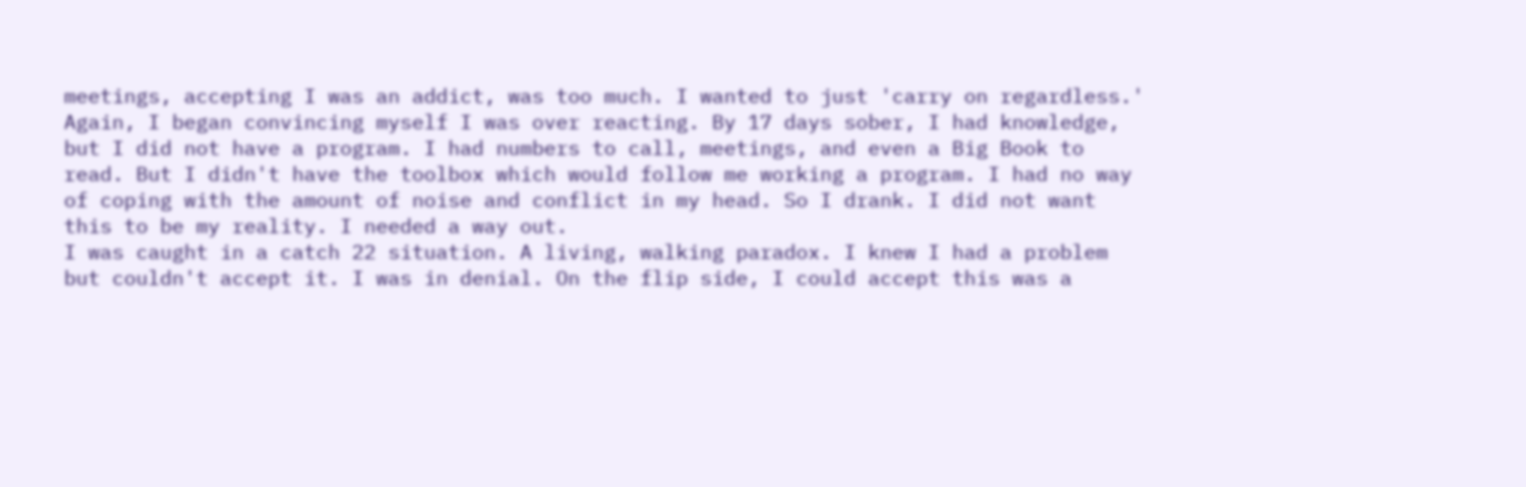meetings, accepting I was an addict, was too much. I wanted to just 'carry on regardless.' Again, I began convincing myself I was over reacting. By 17 days sober, I had knowledge, but I did not have a program. I had numbers to call, meetings, and even a Big Book to read. But I didn't have the toolbox which would follow me working a program. I had no way of coping with the amount of noise and conflict in my head. So I drank. I did not want this to be my reality. I needed a way out.
I was caught in a catch 22 situation. A living, walking paradox. I knew I had a problem but couldn't accept it. I was in denial. On the flip side, I could accept this was a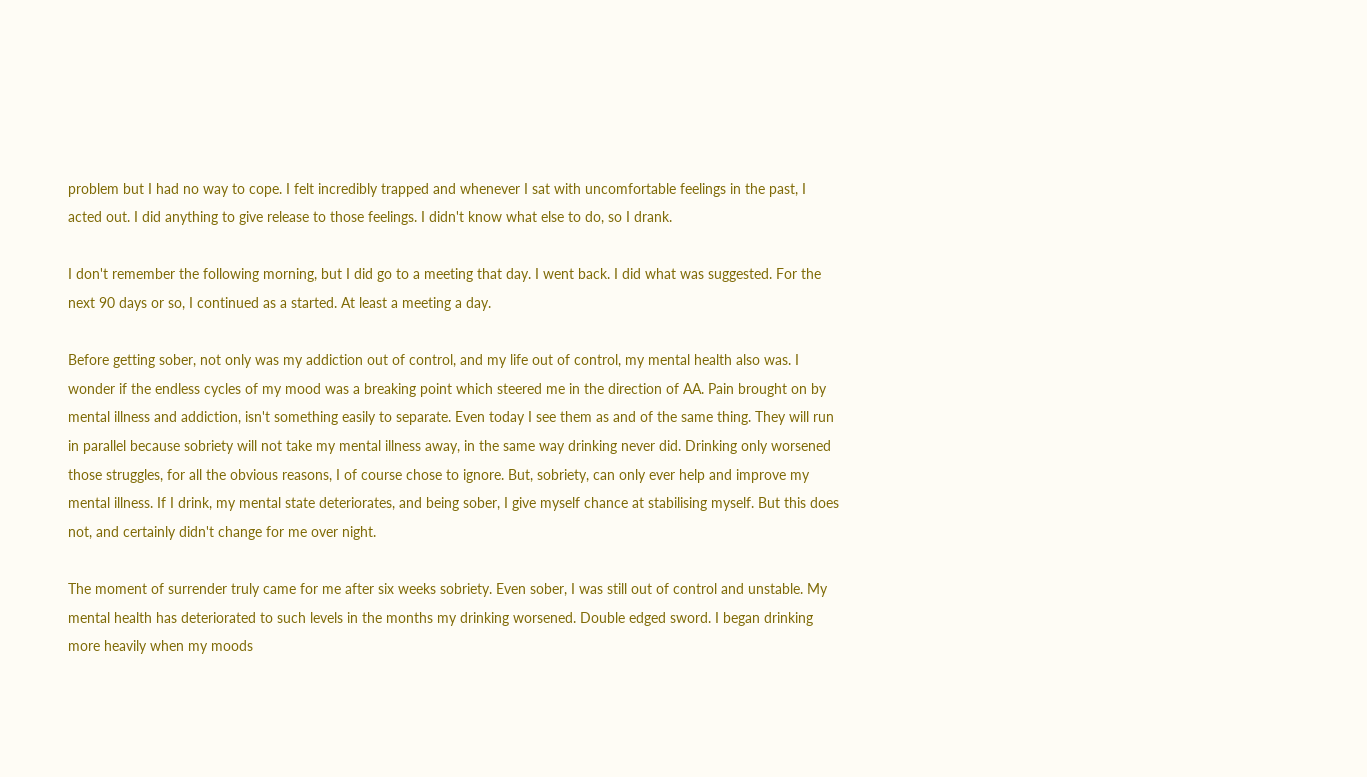problem but I had no way to cope. I felt incredibly trapped and whenever I sat with uncomfortable feelings in the past, I acted out. I did anything to give release to those feelings. I didn't know what else to do, so I drank.

I don't remember the following morning, but I did go to a meeting that day. I went back. I did what was suggested. For the next 90 days or so, I continued as a started. At least a meeting a day.

Before getting sober, not only was my addiction out of control, and my life out of control, my mental health also was. I wonder if the endless cycles of my mood was a breaking point which steered me in the direction of AA. Pain brought on by mental illness and addiction, isn't something easily to separate. Even today I see them as and of the same thing. They will run in parallel because sobriety will not take my mental illness away, in the same way drinking never did. Drinking only worsened those struggles, for all the obvious reasons, I of course chose to ignore. But, sobriety, can only ever help and improve my mental illness. If I drink, my mental state deteriorates, and being sober, I give myself chance at stabilising myself. But this does not, and certainly didn't change for me over night.

The moment of surrender truly came for me after six weeks sobriety. Even sober, I was still out of control and unstable. My mental health has deteriorated to such levels in the months my drinking worsened. Double edged sword. I began drinking more heavily when my moods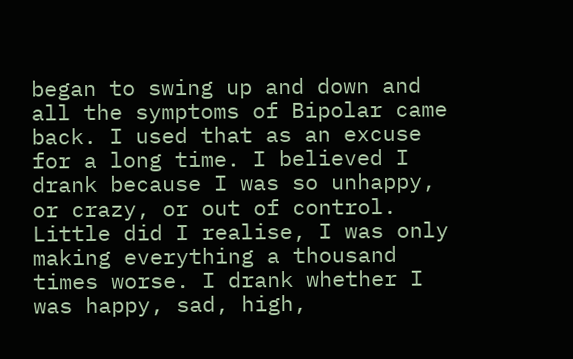began to swing up and down and all the symptoms of Bipolar came back. I used that as an excuse for a long time. I believed I drank because I was so unhappy, or crazy, or out of control. Little did I realise, I was only making everything a thousand times worse. I drank whether I was happy, sad, high,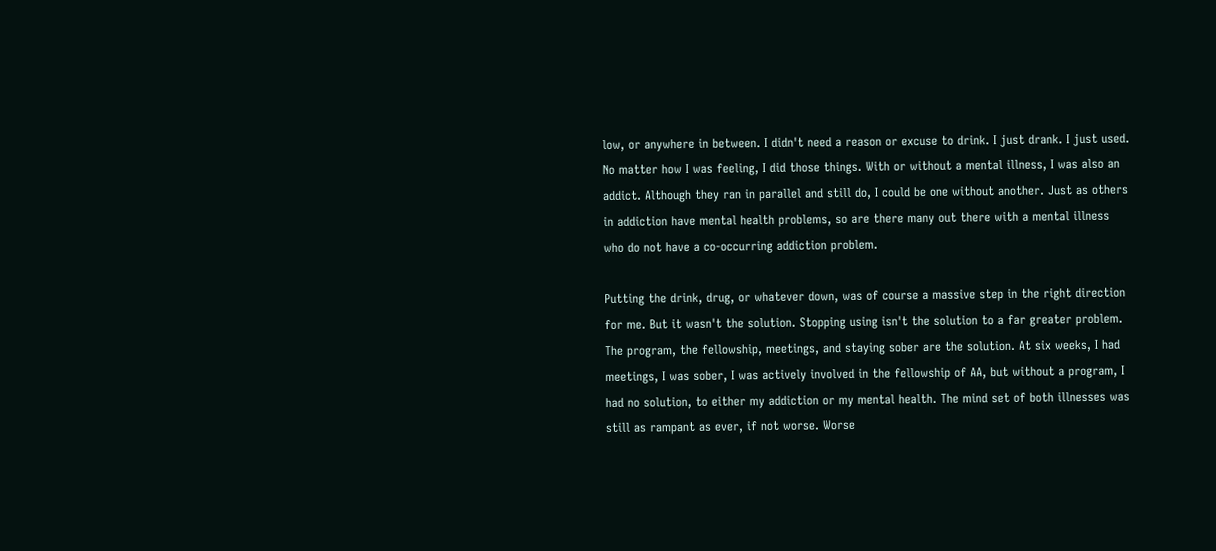low, or anywhere in between. I didn't need a reason or excuse to drink. I just drank. I just used. No matter how I was feeling, I did those things. With or without a mental illness, I was also an addict. Although they ran in parallel and still do, I could be one without another. Just as others in addiction have mental health problems, so are there many out there with a mental illness who do not have a co-occurring addiction problem.

Putting the drink, drug, or whatever down, was of course a massive step in the right direction for me. But it wasn't the solution. Stopping using isn't the solution to a far greater problem. The program, the fellowship, meetings, and staying sober are the solution. At six weeks, I had meetings, I was sober, I was actively involved in the fellowship of AA, but without a program, I had no solution, to either my addiction or my mental health. The mind set of both illnesses was still as rampant as ever, if not worse. Worse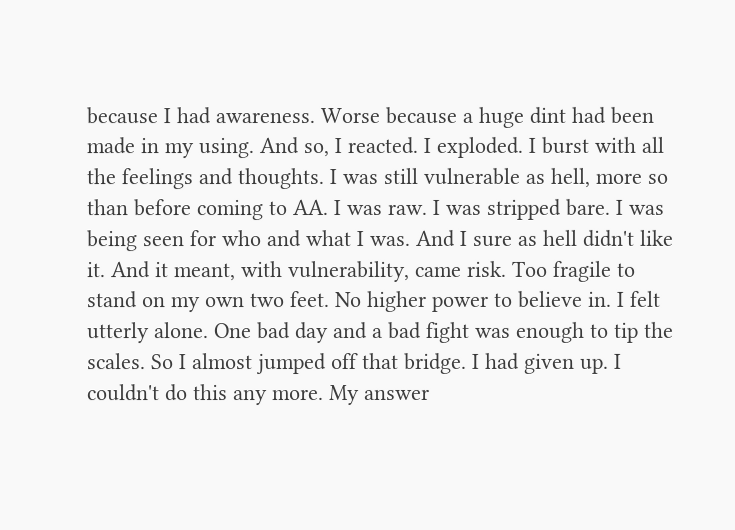because I had awareness. Worse because a huge dint had been made in my using. And so, I reacted. I exploded. I burst with all the feelings and thoughts. I was still vulnerable as hell, more so than before coming to AA. I was raw. I was stripped bare. I was being seen for who and what I was. And I sure as hell didn't like it. And it meant, with vulnerability, came risk. Too fragile to stand on my own two feet. No higher power to believe in. I felt utterly alone. One bad day and a bad fight was enough to tip the scales. So I almost jumped off that bridge. I had given up. I couldn't do this any more. My answer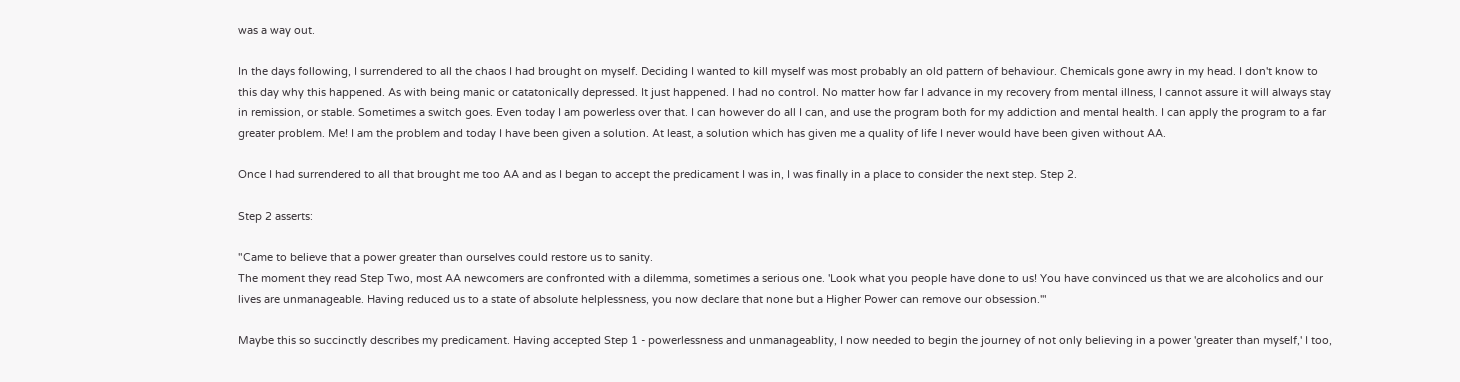was a way out.

In the days following, I surrendered to all the chaos I had brought on myself. Deciding I wanted to kill myself was most probably an old pattern of behaviour. Chemicals gone awry in my head. I don't know to this day why this happened. As with being manic or catatonically depressed. It just happened. I had no control. No matter how far I advance in my recovery from mental illness, I cannot assure it will always stay in remission, or stable. Sometimes a switch goes. Even today I am powerless over that. I can however do all I can, and use the program both for my addiction and mental health. I can apply the program to a far greater problem. Me! I am the problem and today I have been given a solution. At least, a solution which has given me a quality of life I never would have been given without AA.

Once I had surrendered to all that brought me too AA and as I began to accept the predicament I was in, I was finally in a place to consider the next step. Step 2.

Step 2 asserts:

"Came to believe that a power greater than ourselves could restore us to sanity.
The moment they read Step Two, most AA newcomers are confronted with a dilemma, sometimes a serious one. 'Look what you people have done to us! You have convinced us that we are alcoholics and our lives are unmanageable. Having reduced us to a state of absolute helplessness, you now declare that none but a Higher Power can remove our obsession.'"

Maybe this so succinctly describes my predicament. Having accepted Step 1 - powerlessness and unmanageablity, I now needed to begin the journey of not only believing in a power 'greater than myself,' I too,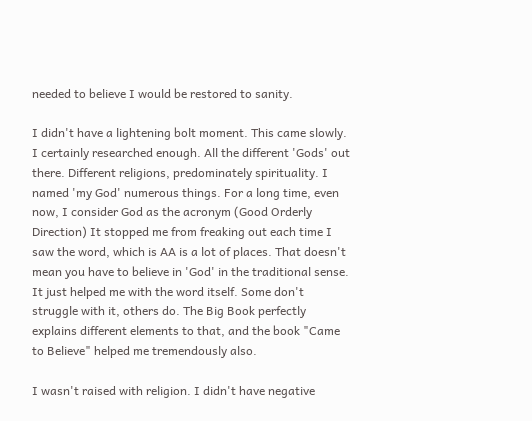needed to believe I would be restored to sanity.

I didn't have a lightening bolt moment. This came slowly. I certainly researched enough. All the different 'Gods' out there. Different religions, predominately spirituality. I named 'my God' numerous things. For a long time, even now, I consider God as the acronym (Good Orderly Direction) It stopped me from freaking out each time I saw the word, which is AA is a lot of places. That doesn't mean you have to believe in 'God' in the traditional sense. It just helped me with the word itself. Some don't struggle with it, others do. The Big Book perfectly explains different elements to that, and the book "Came to Believe" helped me tremendously also.

I wasn't raised with religion. I didn't have negative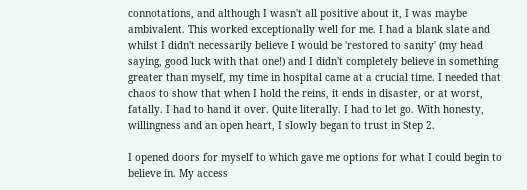connotations, and although I wasn't all positive about it, I was maybe ambivalent. This worked exceptionally well for me. I had a blank slate and whilst I didn't necessarily believe I would be 'restored to sanity' (my head saying, good luck with that one!) and I didn't completely believe in something greater than myself, my time in hospital came at a crucial time. I needed that chaos to show that when I hold the reins, it ends in disaster, or at worst, fatally. I had to hand it over. Quite literally. I had to let go. With honesty, willingness and an open heart, I slowly began to trust in Step 2.

I opened doors for myself to which gave me options for what I could begin to believe in. My access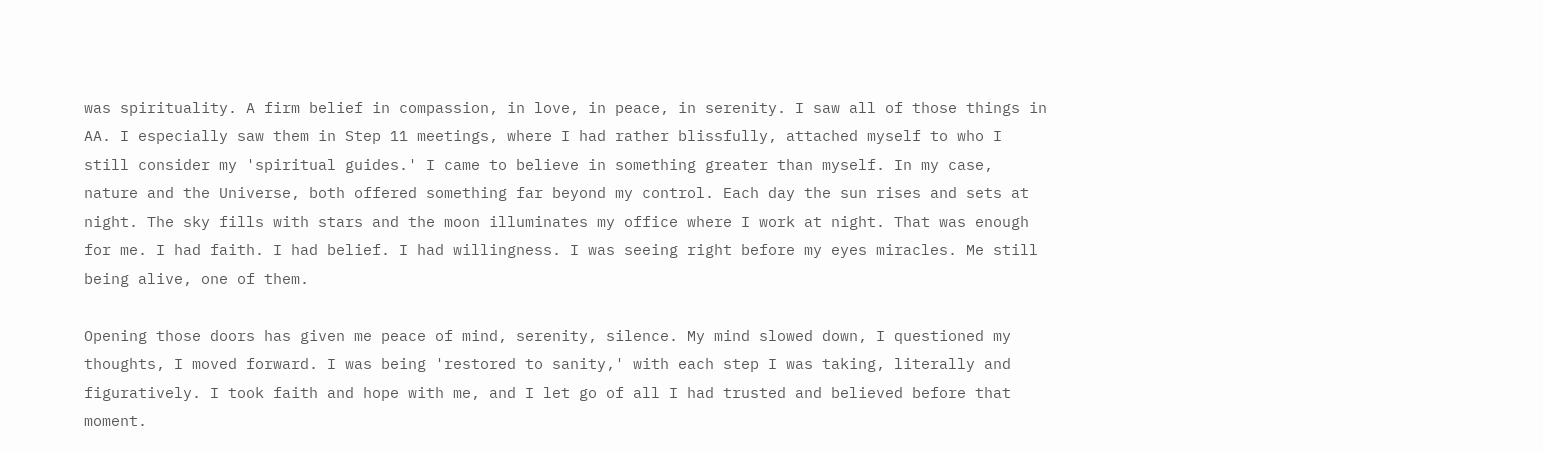was spirituality. A firm belief in compassion, in love, in peace, in serenity. I saw all of those things in AA. I especially saw them in Step 11 meetings, where I had rather blissfully, attached myself to who I still consider my 'spiritual guides.' I came to believe in something greater than myself. In my case, nature and the Universe, both offered something far beyond my control. Each day the sun rises and sets at night. The sky fills with stars and the moon illuminates my office where I work at night. That was enough for me. I had faith. I had belief. I had willingness. I was seeing right before my eyes miracles. Me still being alive, one of them.

Opening those doors has given me peace of mind, serenity, silence. My mind slowed down, I questioned my thoughts, I moved forward. I was being 'restored to sanity,' with each step I was taking, literally and figuratively. I took faith and hope with me, and I let go of all I had trusted and believed before that moment.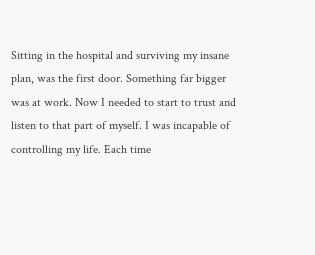Sitting in the hospital and surviving my insane plan, was the first door. Something far bigger was at work. Now I needed to start to trust and listen to that part of myself. I was incapable of controlling my life. Each time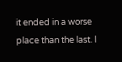it ended in a worse place than the last. I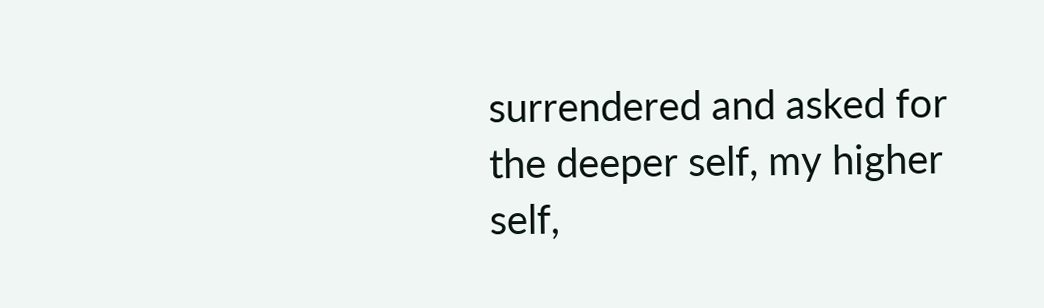surrendered and asked for the deeper self, my higher self,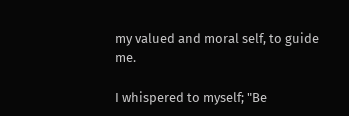my valued and moral self, to guide me.

I whispered to myself; "Be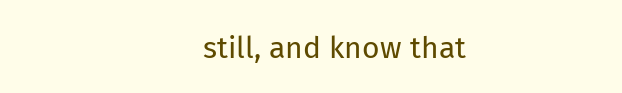still, and know that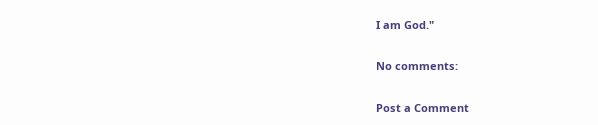I am God."

No comments:

Post a Comment